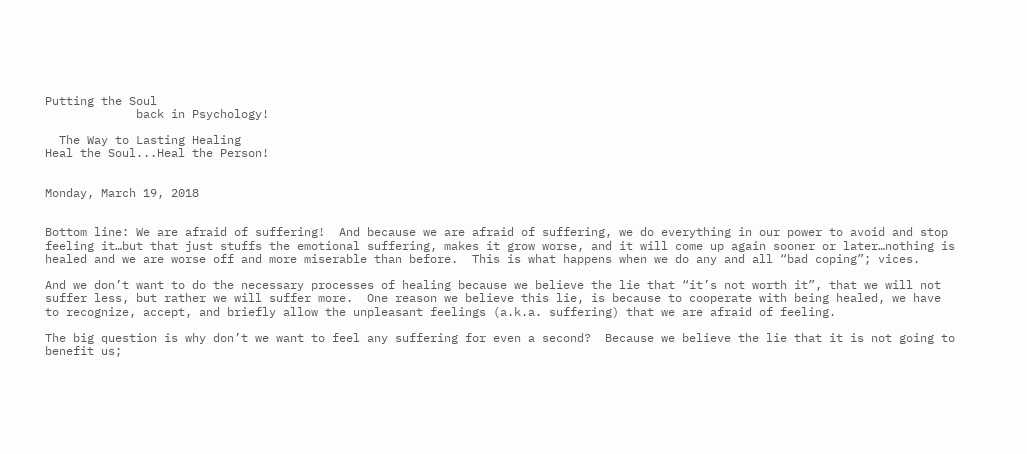Putting the Soul
             back in Psychology!

  The Way to Lasting Healing
Heal the Soul...Heal the Person!


Monday, March 19, 2018


Bottom line: We are afraid of suffering!  And because we are afraid of suffering, we do everything in our power to avoid and stop feeling it…but that just stuffs the emotional suffering, makes it grow worse, and it will come up again sooner or later…nothing is healed and we are worse off and more miserable than before.  This is what happens when we do any and all “bad coping”; vices.

And we don’t want to do the necessary processes of healing because we believe the lie that “it’s not worth it”, that we will not suffer less, but rather we will suffer more.  One reason we believe this lie, is because to cooperate with being healed, we have to recognize, accept, and briefly allow the unpleasant feelings (a.k.a. suffering) that we are afraid of feeling.

The big question is why don’t we want to feel any suffering for even a second?  Because we believe the lie that it is not going to benefit us;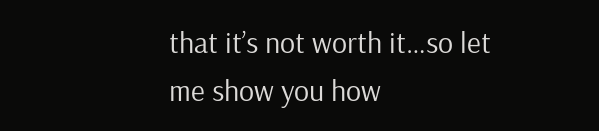that it’s not worth it…so let me show you how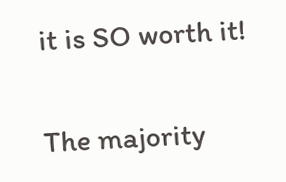it is SO worth it!

The majority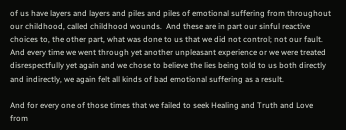of us have layers and layers and piles and piles of emotional suffering from throughout our childhood, called childhood wounds.  And these are in part our sinful reactive choices to, the other part, what was done to us that we did not control; not our fault.   And every time we went through yet another unpleasant experience or we were treated disrespectfully yet again and we chose to believe the lies being told to us both directly and indirectly, we again felt all kinds of bad emotional suffering as a result.

And for every one of those times that we failed to seek Healing and Truth and Love from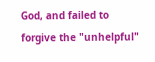God, and failed to forgive the "unhelpful"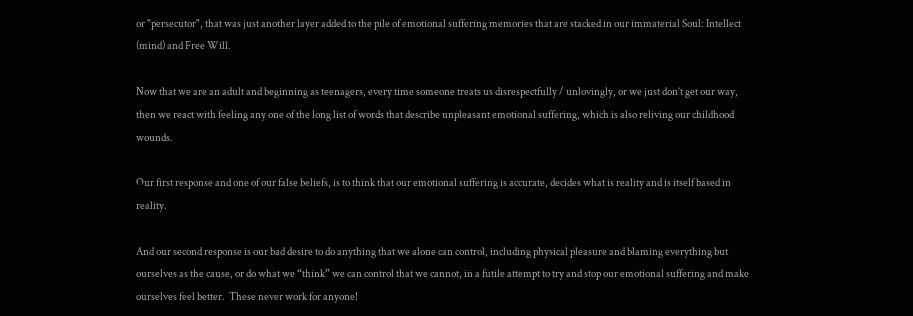or "persecutor", that was just another layer added to the pile of emotional suffering memories that are stacked in our immaterial Soul: Intellect (mind) and Free Will.

Now that we are an adult and beginning as teenagers, every time someone treats us disrespectfully / unlovingly, or we just don’t get our way, then we react with feeling any one of the long list of words that describe unpleasant emotional suffering, which is also reliving our childhood wounds.

Our first response and one of our false beliefs, is to think that our emotional suffering is accurate, decides what is reality and is itself based in reality.

And our second response is our bad desire to do anything that we alone can control, including physical pleasure and blaming everything but ourselves as the cause, or do what we “think” we can control that we cannot, in a futile attempt to try and stop our emotional suffering and make ourselves feel better.  These never work for anyone!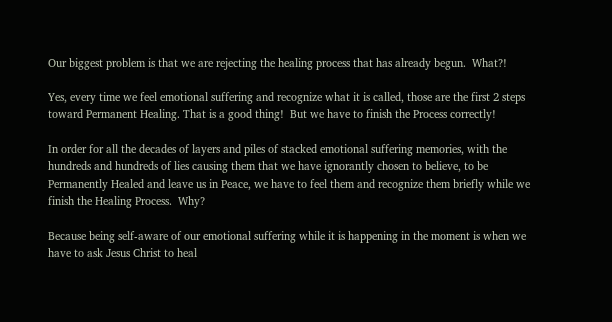Our biggest problem is that we are rejecting the healing process that has already begun.  What?!

Yes, every time we feel emotional suffering and recognize what it is called, those are the first 2 steps toward Permanent Healing. That is a good thing!  But we have to finish the Process correctly!

In order for all the decades of layers and piles of stacked emotional suffering memories, with the hundreds and hundreds of lies causing them that we have ignorantly chosen to believe, to be Permanently Healed and leave us in Peace, we have to feel them and recognize them briefly while we finish the Healing Process.  Why?

Because being self-aware of our emotional suffering while it is happening in the moment is when we have to ask Jesus Christ to heal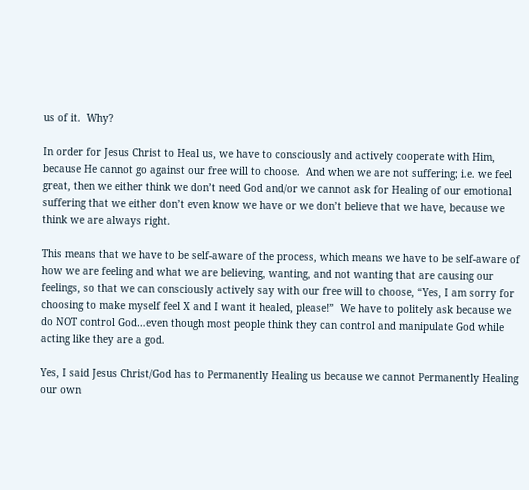us of it.  Why?

In order for Jesus Christ to Heal us, we have to consciously and actively cooperate with Him, because He cannot go against our free will to choose.  And when we are not suffering; i.e. we feel great, then we either think we don’t need God and/or we cannot ask for Healing of our emotional suffering that we either don’t even know we have or we don’t believe that we have, because we think we are always right.

This means that we have to be self-aware of the process, which means we have to be self-aware of how we are feeling and what we are believing, wanting, and not wanting that are causing our feelings, so that we can consciously actively say with our free will to choose, “Yes, I am sorry for choosing to make myself feel X and I want it healed, please!”  We have to politely ask because we do NOT control God…even though most people think they can control and manipulate God while acting like they are a god.

Yes, I said Jesus Christ/God has to Permanently Healing us because we cannot Permanently Healing our own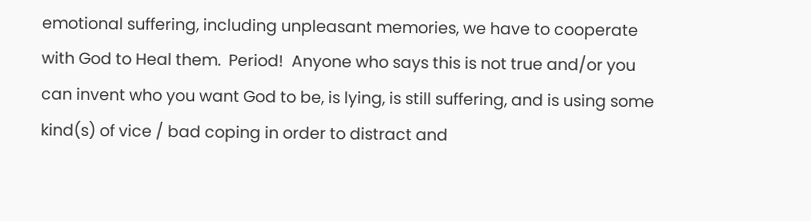emotional suffering, including unpleasant memories, we have to cooperate with God to Heal them.  Period!  Anyone who says this is not true and/or you can invent who you want God to be, is lying, is still suffering, and is using some kind(s) of vice / bad coping in order to distract and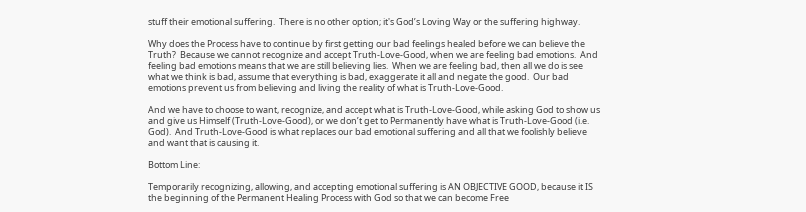stuff their emotional suffering.  There is no other option; it's God’s Loving Way or the suffering highway.

Why does the Process have to continue by first getting our bad feelings healed before we can believe the Truth?  Because we cannot recognize and accept Truth-Love-Good, when we are feeling bad emotions.  And feeling bad emotions means that we are still believing lies.  When we are feeling bad, then all we do is see what we think is bad, assume that everything is bad, exaggerate it all and negate the good.  Our bad emotions prevent us from believing and living the reality of what is Truth-Love-Good.

And we have to choose to want, recognize, and accept what is Truth-Love-Good, while asking God to show us and give us Himself (Truth-Love-Good), or we don’t get to Permanently have what is Truth-Love-Good (i.e. God).  And Truth-Love-Good is what replaces our bad emotional suffering and all that we foolishly believe and want that is causing it.

Bottom Line:

Temporarily recognizing, allowing, and accepting emotional suffering is AN OBJECTIVE GOOD, because it IS the beginning of the Permanent Healing Process with God so that we can become Free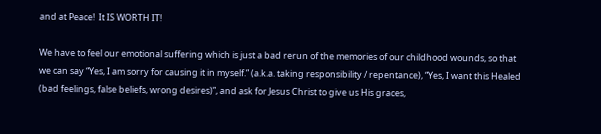and at Peace!  It IS WORTH IT!

We have to feel our emotional suffering which is just a bad rerun of the memories of our childhood wounds, so that we can say “Yes, I am sorry for causing it in myself.” (a.k.a. taking responsibility / repentance), “Yes, I want this Healed (bad feelings, false beliefs, wrong desires)”, and ask for Jesus Christ to give us His graces,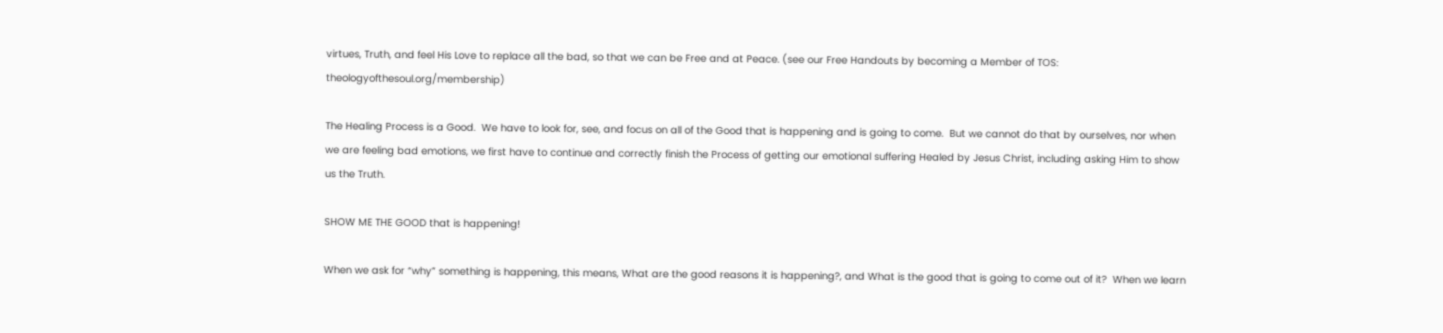virtues, Truth, and feel His Love to replace all the bad, so that we can be Free and at Peace. (see our Free Handouts by becoming a Member of TOS: theologyofthesoul.org/membership)

The Healing Process is a Good.  We have to look for, see, and focus on all of the Good that is happening and is going to come.  But we cannot do that by ourselves, nor when we are feeling bad emotions, we first have to continue and correctly finish the Process of getting our emotional suffering Healed by Jesus Christ, including asking Him to show us the Truth.

SHOW ME THE GOOD that is happening!

When we ask for “why” something is happening, this means, What are the good reasons it is happening?, and What is the good that is going to come out of it?  When we learn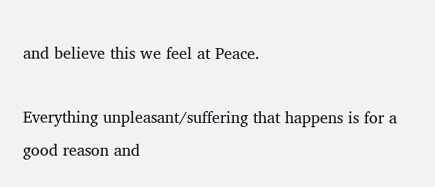and believe this we feel at Peace.

Everything unpleasant/suffering that happens is for a good reason and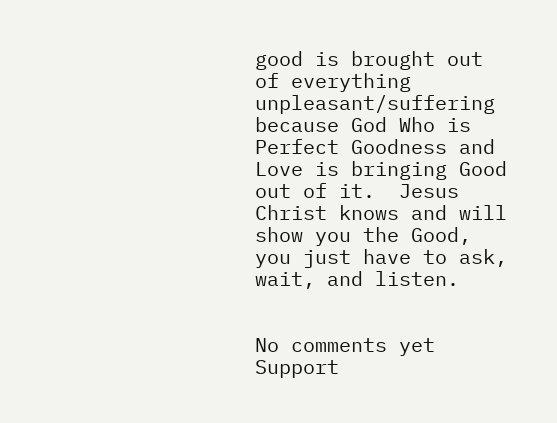good is brought out of everything unpleasant/suffering because God Who is Perfect Goodness and Love is bringing Good out of it.  Jesus Christ knows and will show you the Good, you just have to ask, wait, and listen.


No comments yet
Support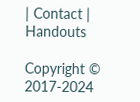| Contact | Handouts

Copyright © 2017-2024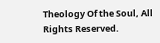Theology Of the Soul, All Rights Reserved.